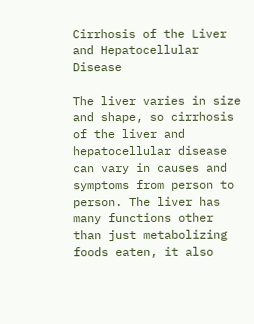Cirrhosis of the Liver and Hepatocellular Disease

The liver varies in size and shape, so cirrhosis of the liver and hepatocellular disease can vary in causes and symptoms from person to person. The liver has many functions other than just metabolizing foods eaten, it also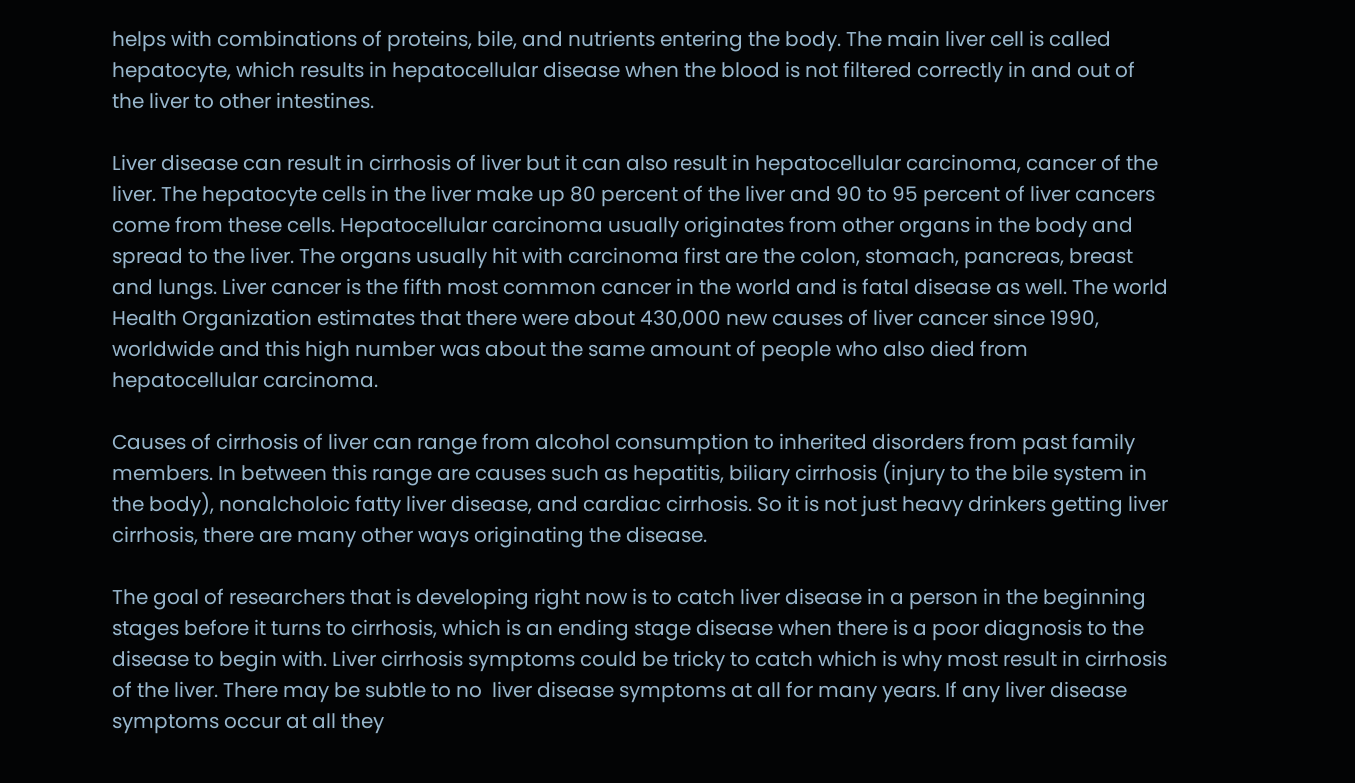helps with combinations of proteins, bile, and nutrients entering the body. The main liver cell is called hepatocyte, which results in hepatocellular disease when the blood is not filtered correctly in and out of the liver to other intestines.

Liver disease can result in cirrhosis of liver but it can also result in hepatocellular carcinoma, cancer of the liver. The hepatocyte cells in the liver make up 80 percent of the liver and 90 to 95 percent of liver cancers come from these cells. Hepatocellular carcinoma usually originates from other organs in the body and spread to the liver. The organs usually hit with carcinoma first are the colon, stomach, pancreas, breast and lungs. Liver cancer is the fifth most common cancer in the world and is fatal disease as well. The world Health Organization estimates that there were about 430,000 new causes of liver cancer since 1990, worldwide and this high number was about the same amount of people who also died from hepatocellular carcinoma.

Causes of cirrhosis of liver can range from alcohol consumption to inherited disorders from past family members. In between this range are causes such as hepatitis, biliary cirrhosis (injury to the bile system in the body), nonalcholoic fatty liver disease, and cardiac cirrhosis. So it is not just heavy drinkers getting liver cirrhosis, there are many other ways originating the disease.

The goal of researchers that is developing right now is to catch liver disease in a person in the beginning stages before it turns to cirrhosis, which is an ending stage disease when there is a poor diagnosis to the disease to begin with. Liver cirrhosis symptoms could be tricky to catch which is why most result in cirrhosis of the liver. There may be subtle to no  liver disease symptoms at all for many years. If any liver disease symptoms occur at all they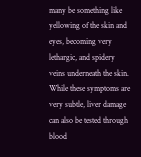many be something like yellowing of the skin and eyes, becoming very lethargic, and spidery veins underneath the skin. While these symptoms are very subtle, liver damage can also be tested through blood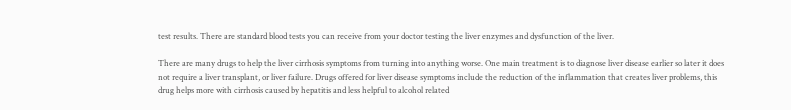test results. There are standard blood tests you can receive from your doctor testing the liver enzymes and dysfunction of the liver.

There are many drugs to help the liver cirrhosis symptoms from turning into anything worse. One main treatment is to diagnose liver disease earlier so later it does not require a liver transplant, or liver failure. Drugs offered for liver disease symptoms include the reduction of the inflammation that creates liver problems, this drug helps more with cirrhosis caused by hepatitis and less helpful to alcohol related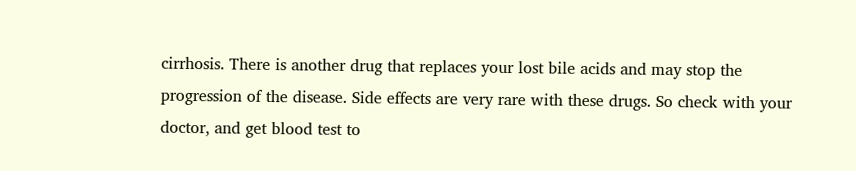cirrhosis. There is another drug that replaces your lost bile acids and may stop the progression of the disease. Side effects are very rare with these drugs. So check with your doctor, and get blood test to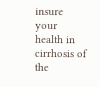insure your health in cirrhosis of the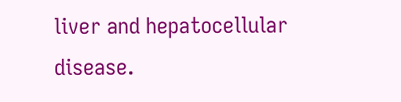liver and hepatocellular disease.